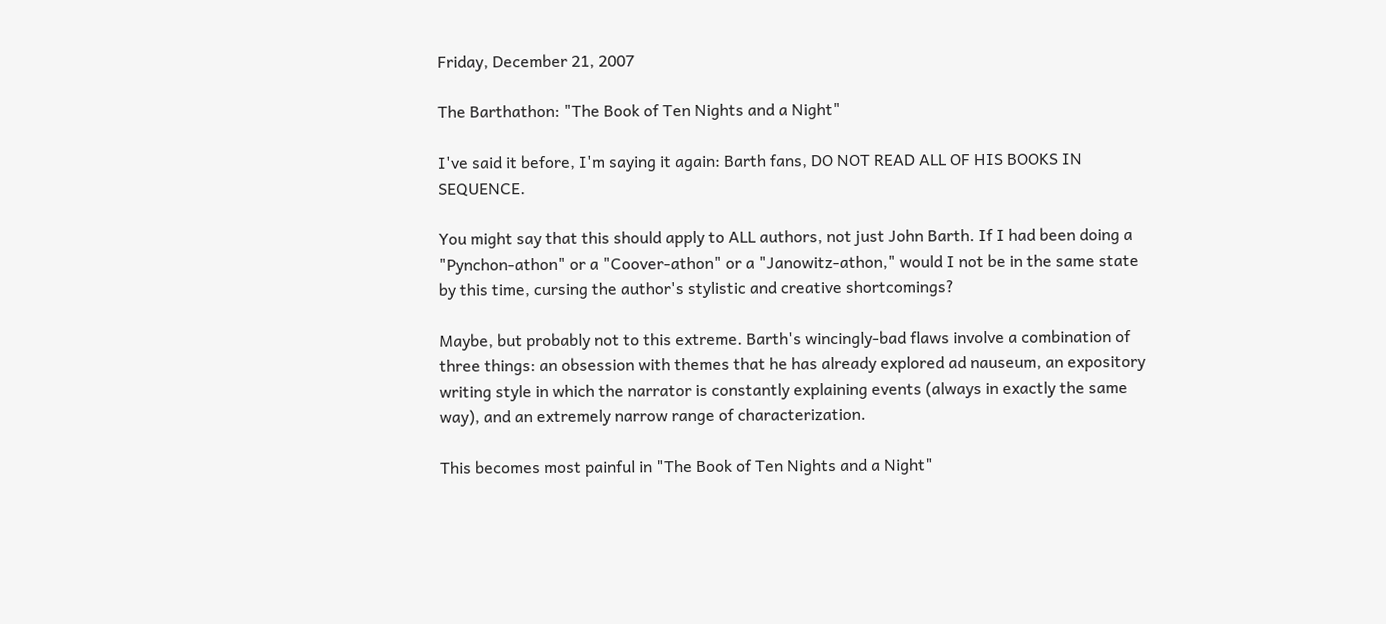Friday, December 21, 2007

The Barthathon: "The Book of Ten Nights and a Night"

I've said it before, I'm saying it again: Barth fans, DO NOT READ ALL OF HIS BOOKS IN SEQUENCE.

You might say that this should apply to ALL authors, not just John Barth. If I had been doing a "Pynchon-athon" or a "Coover-athon" or a "Janowitz-athon," would I not be in the same state by this time, cursing the author's stylistic and creative shortcomings?

Maybe, but probably not to this extreme. Barth's wincingly-bad flaws involve a combination of three things: an obsession with themes that he has already explored ad nauseum, an expository writing style in which the narrator is constantly explaining events (always in exactly the same way), and an extremely narrow range of characterization.

This becomes most painful in "The Book of Ten Nights and a Night"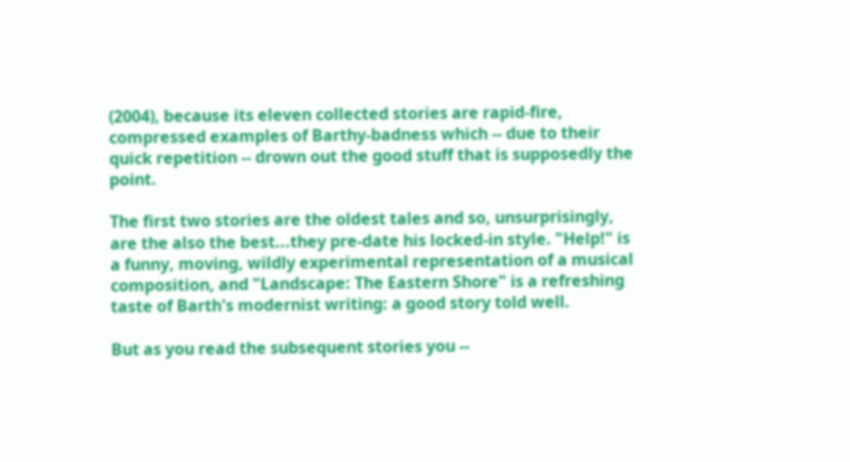(2004), because its eleven collected stories are rapid-fire, compressed examples of Barthy-badness which -- due to their quick repetition -- drown out the good stuff that is supposedly the point.

The first two stories are the oldest tales and so, unsurprisingly, are the also the best...they pre-date his locked-in style. "Help!" is a funny, moving, wildly experimental representation of a musical composition, and "Landscape: The Eastern Shore" is a refreshing taste of Barth's modernist writing: a good story told well.

But as you read the subsequent stories you --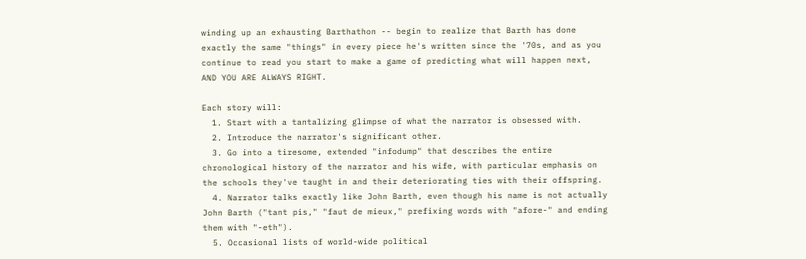winding up an exhausting Barthathon -- begin to realize that Barth has done exactly the same "things" in every piece he's written since the '70s, and as you continue to read you start to make a game of predicting what will happen next, AND YOU ARE ALWAYS RIGHT.

Each story will:
  1. Start with a tantalizing glimpse of what the narrator is obsessed with.
  2. Introduce the narrator's significant other.
  3. Go into a tiresome, extended "infodump" that describes the entire chronological history of the narrator and his wife, with particular emphasis on the schools they've taught in and their deteriorating ties with their offspring.
  4. Narrator talks exactly like John Barth, even though his name is not actually John Barth ("tant pis," "faut de mieux," prefixing words with "afore-" and ending them with "-eth").
  5. Occasional lists of world-wide political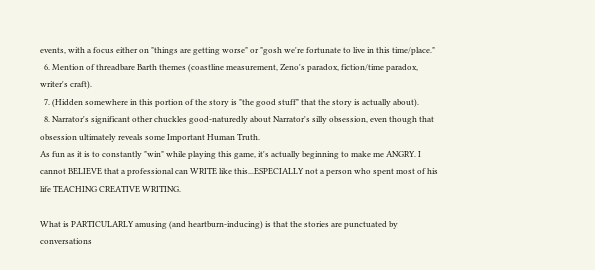events, with a focus either on "things are getting worse" or "gosh we're fortunate to live in this time/place."
  6. Mention of threadbare Barth themes (coastline measurement, Zeno's paradox, fiction/time paradox, writer's craft).
  7. (Hidden somewhere in this portion of the story is "the good stuff" that the story is actually about).
  8. Narrator's significant other chuckles good-naturedly about Narrator's silly obsession, even though that obsession ultimately reveals some Important Human Truth.
As fun as it is to constantly "win" while playing this game, it's actually beginning to make me ANGRY. I cannot BELIEVE that a professional can WRITE like this...ESPECIALLY not a person who spent most of his life TEACHING CREATIVE WRITING.

What is PARTICULARLY amusing (and heartburn-inducing) is that the stories are punctuated by conversations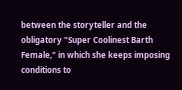between the storyteller and the obligatory "Super Coolinest Barth Female," in which she keeps imposing conditions to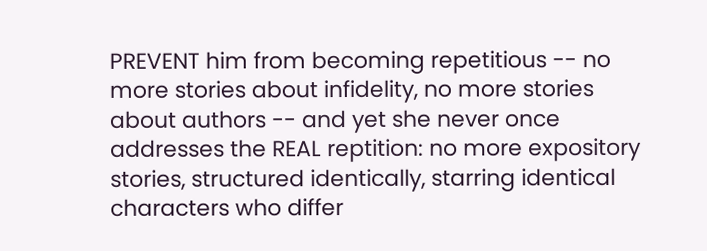PREVENT him from becoming repetitious -- no more stories about infidelity, no more stories about authors -- and yet she never once addresses the REAL reptition: no more expository stories, structured identically, starring identical characters who differ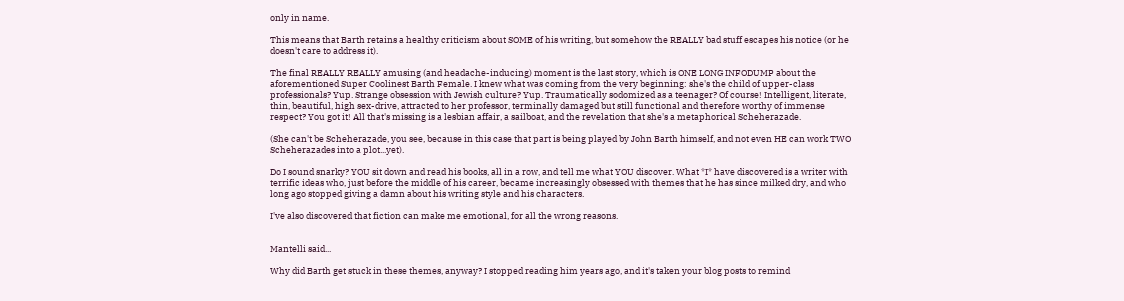only in name.

This means that Barth retains a healthy criticism about SOME of his writing, but somehow the REALLY bad stuff escapes his notice (or he doesn't care to address it).

The final REALLY REALLY amusing (and headache-inducing) moment is the last story, which is ONE LONG INFODUMP about the aforementioned Super Coolinest Barth Female. I knew what was coming from the very beginning: she's the child of upper-class professionals? Yup. Strange obsession with Jewish culture? Yup. Traumatically sodomized as a teenager? Of course! Intelligent, literate, thin, beautiful, high sex-drive, attracted to her professor, terminally damaged but still functional and therefore worthy of immense respect? You got it! All that's missing is a lesbian affair, a sailboat, and the revelation that she's a metaphorical Scheherazade.

(She can't be Scheherazade, you see, because in this case that part is being played by John Barth himself, and not even HE can work TWO Scheherazades into a plot...yet).

Do I sound snarky? YOU sit down and read his books, all in a row, and tell me what YOU discover. What *I* have discovered is a writer with terrific ideas who, just before the middle of his career, became increasingly obsessed with themes that he has since milked dry, and who long ago stopped giving a damn about his writing style and his characters.

I've also discovered that fiction can make me emotional, for all the wrong reasons.


Mantelli said...

Why did Barth get stuck in these themes, anyway? I stopped reading him years ago, and it's taken your blog posts to remind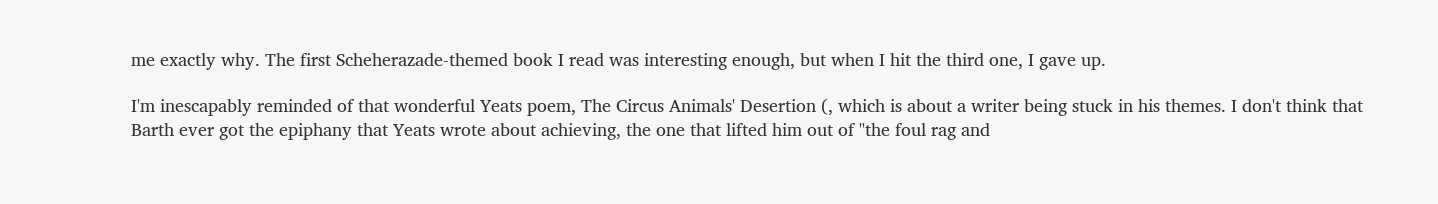me exactly why. The first Scheherazade-themed book I read was interesting enough, but when I hit the third one, I gave up.

I'm inescapably reminded of that wonderful Yeats poem, The Circus Animals' Desertion (, which is about a writer being stuck in his themes. I don't think that Barth ever got the epiphany that Yeats wrote about achieving, the one that lifted him out of "the foul rag and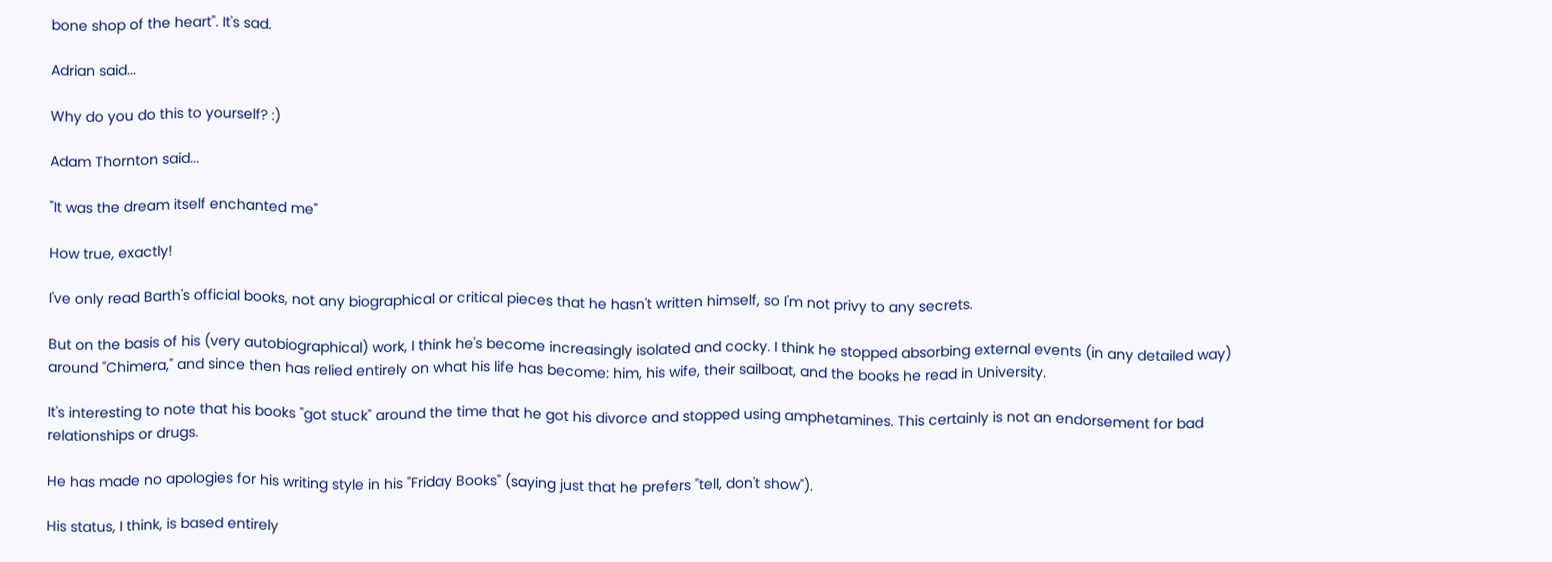bone shop of the heart". It's sad.

Adrian said...

Why do you do this to yourself? :)

Adam Thornton said...

"It was the dream itself enchanted me"

How true, exactly!

I've only read Barth's official books, not any biographical or critical pieces that he hasn't written himself, so I'm not privy to any secrets.

But on the basis of his (very autobiographical) work, I think he's become increasingly isolated and cocky. I think he stopped absorbing external events (in any detailed way) around "Chimera," and since then has relied entirely on what his life has become: him, his wife, their sailboat, and the books he read in University.

It's interesting to note that his books "got stuck" around the time that he got his divorce and stopped using amphetamines. This certainly is not an endorsement for bad relationships or drugs.

He has made no apologies for his writing style in his "Friday Books" (saying just that he prefers "tell, don't show").

His status, I think, is based entirely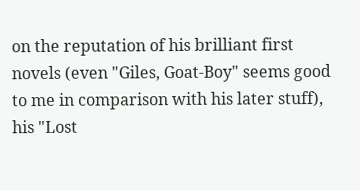on the reputation of his brilliant first novels (even "Giles, Goat-Boy" seems good to me in comparison with his later stuff), his "Lost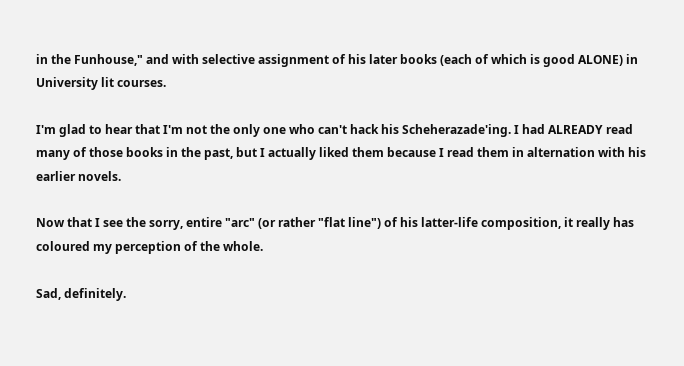in the Funhouse," and with selective assignment of his later books (each of which is good ALONE) in University lit courses.

I'm glad to hear that I'm not the only one who can't hack his Scheherazade'ing. I had ALREADY read many of those books in the past, but I actually liked them because I read them in alternation with his earlier novels.

Now that I see the sorry, entire "arc" (or rather "flat line") of his latter-life composition, it really has coloured my perception of the whole.

Sad, definitely.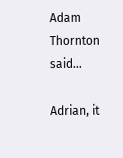Adam Thornton said...

Adrian, it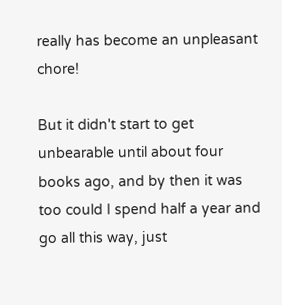really has become an unpleasant chore!

But it didn't start to get unbearable until about four books ago, and by then it was too could I spend half a year and go all this way, just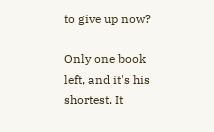to give up now?

Only one book left, and it's his shortest. It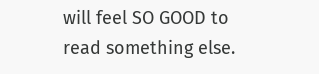will feel SO GOOD to read something else.